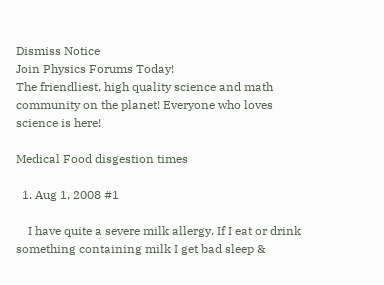Dismiss Notice
Join Physics Forums Today!
The friendliest, high quality science and math community on the planet! Everyone who loves science is here!

Medical Food disgestion times

  1. Aug 1, 2008 #1

    I have quite a severe milk allergy. If I eat or drink something containing milk I get bad sleep &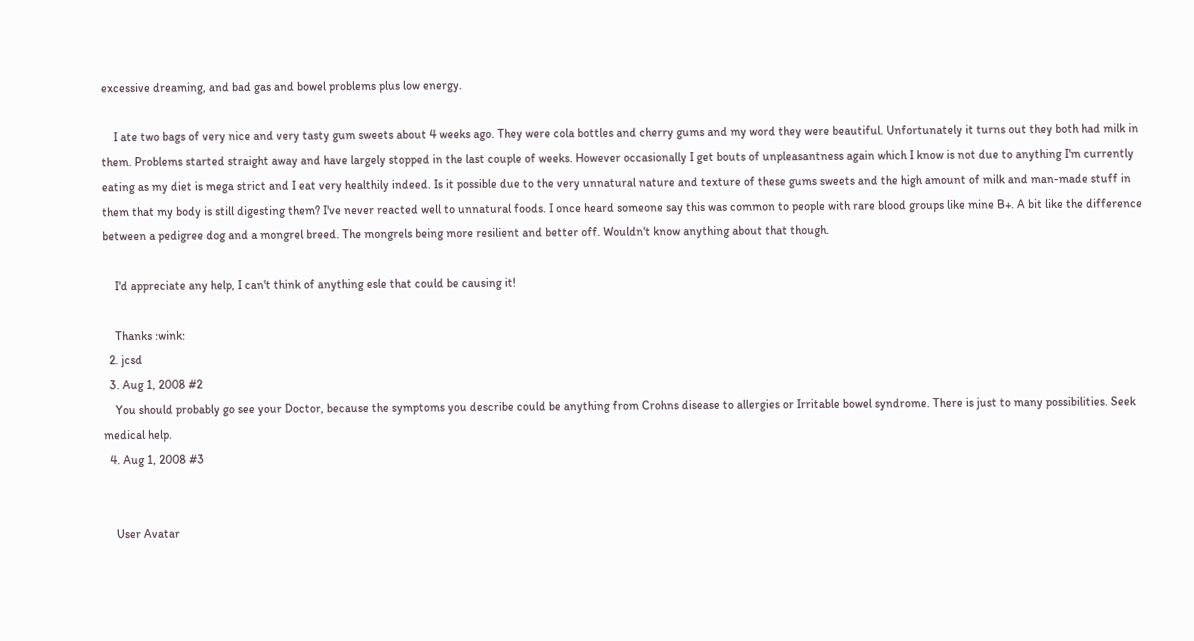excessive dreaming, and bad gas and bowel problems plus low energy.

    I ate two bags of very nice and very tasty gum sweets about 4 weeks ago. They were cola bottles and cherry gums and my word they were beautiful. Unfortunately it turns out they both had milk in them. Problems started straight away and have largely stopped in the last couple of weeks. However occasionally I get bouts of unpleasantness again which I know is not due to anything I'm currently eating as my diet is mega strict and I eat very healthily indeed. Is it possible due to the very unnatural nature and texture of these gums sweets and the high amount of milk and man-made stuff in them that my body is still digesting them? I've never reacted well to unnatural foods. I once heard someone say this was common to people with rare blood groups like mine B+. A bit like the difference between a pedigree dog and a mongrel breed. The mongrels being more resilient and better off. Wouldn't know anything about that though.

    I'd appreciate any help, I can't think of anything esle that could be causing it!

    Thanks :wink:
  2. jcsd
  3. Aug 1, 2008 #2
    You should probably go see your Doctor, because the symptoms you describe could be anything from Crohns disease to allergies or Irritable bowel syndrome. There is just to many possibilities. Seek medical help.
  4. Aug 1, 2008 #3


    User Avatar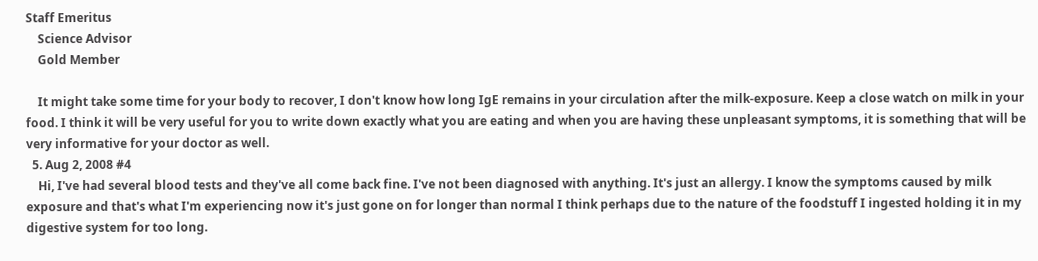Staff Emeritus
    Science Advisor
    Gold Member

    It might take some time for your body to recover, I don't know how long IgE remains in your circulation after the milk-exposure. Keep a close watch on milk in your food. I think it will be very useful for you to write down exactly what you are eating and when you are having these unpleasant symptoms, it is something that will be very informative for your doctor as well.
  5. Aug 2, 2008 #4
    Hi, I've had several blood tests and they've all come back fine. I've not been diagnosed with anything. It's just an allergy. I know the symptoms caused by milk exposure and that's what I'm experiencing now it's just gone on for longer than normal I think perhaps due to the nature of the foodstuff I ingested holding it in my digestive system for too long.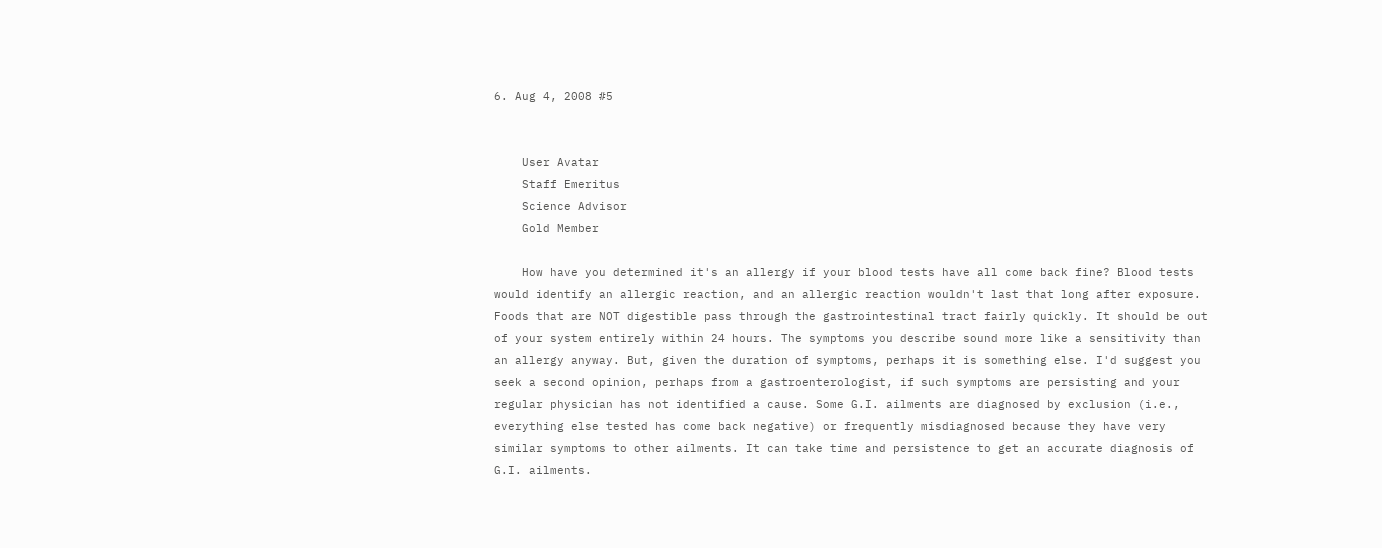6. Aug 4, 2008 #5


    User Avatar
    Staff Emeritus
    Science Advisor
    Gold Member

    How have you determined it's an allergy if your blood tests have all come back fine? Blood tests would identify an allergic reaction, and an allergic reaction wouldn't last that long after exposure. Foods that are NOT digestible pass through the gastrointestinal tract fairly quickly. It should be out of your system entirely within 24 hours. The symptoms you describe sound more like a sensitivity than an allergy anyway. But, given the duration of symptoms, perhaps it is something else. I'd suggest you seek a second opinion, perhaps from a gastroenterologist, if such symptoms are persisting and your regular physician has not identified a cause. Some G.I. ailments are diagnosed by exclusion (i.e., everything else tested has come back negative) or frequently misdiagnosed because they have very similar symptoms to other ailments. It can take time and persistence to get an accurate diagnosis of G.I. ailments.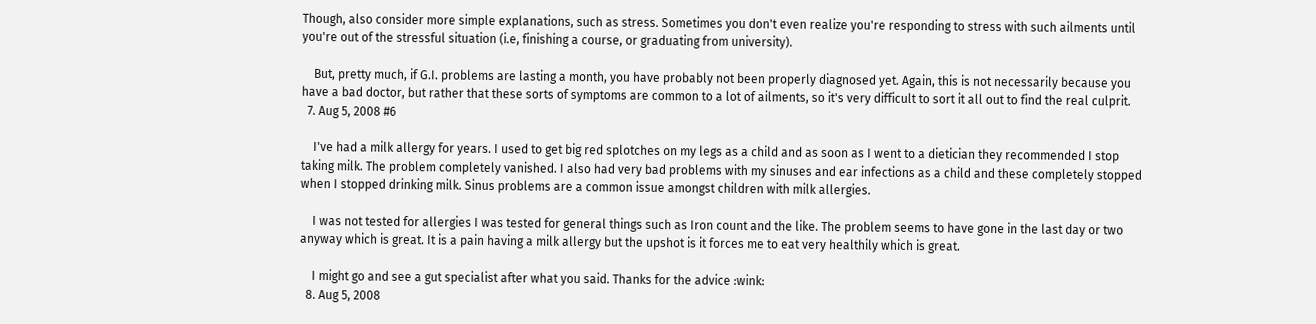Though, also consider more simple explanations, such as stress. Sometimes you don't even realize you're responding to stress with such ailments until you're out of the stressful situation (i.e, finishing a course, or graduating from university).

    But, pretty much, if G.I. problems are lasting a month, you have probably not been properly diagnosed yet. Again, this is not necessarily because you have a bad doctor, but rather that these sorts of symptoms are common to a lot of ailments, so it's very difficult to sort it all out to find the real culprit.
  7. Aug 5, 2008 #6

    I've had a milk allergy for years. I used to get big red splotches on my legs as a child and as soon as I went to a dietician they recommended I stop taking milk. The problem completely vanished. I also had very bad problems with my sinuses and ear infections as a child and these completely stopped when I stopped drinking milk. Sinus problems are a common issue amongst children with milk allergies.

    I was not tested for allergies I was tested for general things such as Iron count and the like. The problem seems to have gone in the last day or two anyway which is great. It is a pain having a milk allergy but the upshot is it forces me to eat very healthily which is great.

    I might go and see a gut specialist after what you said. Thanks for the advice :wink:
  8. Aug 5, 2008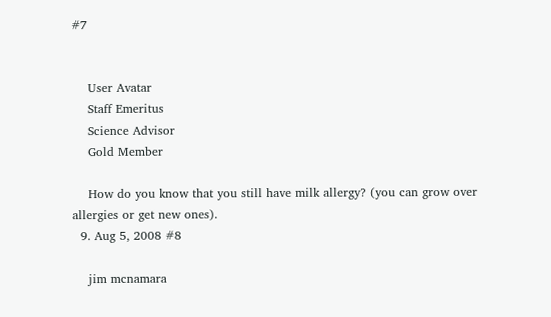#7


    User Avatar
    Staff Emeritus
    Science Advisor
    Gold Member

    How do you know that you still have milk allergy? (you can grow over allergies or get new ones).
  9. Aug 5, 2008 #8

    jim mcnamara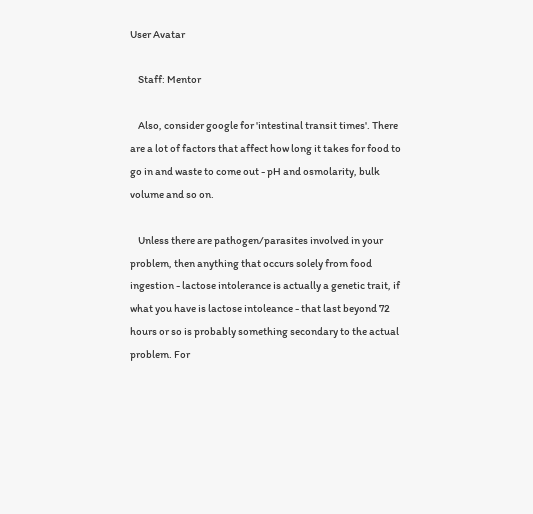User Avatar

    Staff: Mentor

    Also, consider google for 'intestinal transit times'. There are a lot of factors that affect how long it takes for food to go in and waste to come out - pH and osmolarity, bulk volume and so on.

    Unless there are pathogen/parasites involved in your problem, then anything that occurs solely from food ingestion - lactose intolerance is actually a genetic trait, if what you have is lactose intoleance - that last beyond 72 hours or so is probably something secondary to the actual problem. For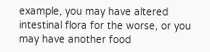example, you may have altered intestinal flora for the worse, or you may have another food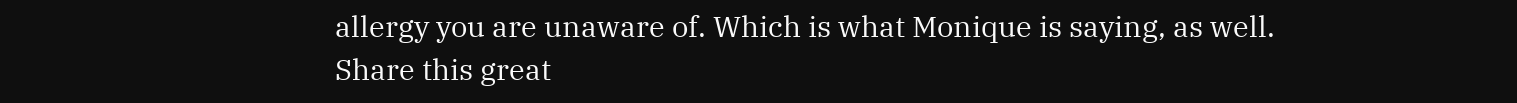allergy you are unaware of. Which is what Monique is saying, as well.
Share this great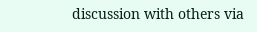discussion with others via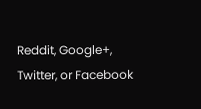Reddit, Google+, Twitter, or Facebook